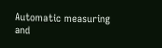Automatic measuring and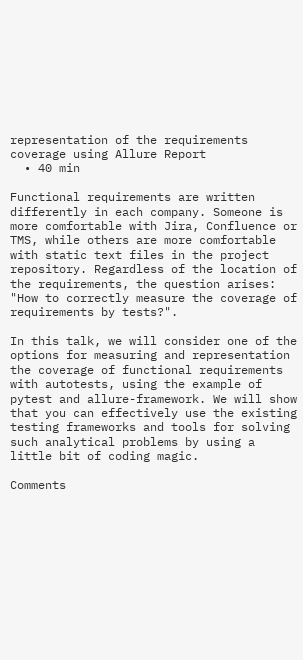representation of the requirements coverage using Allure Report
  • 40 min

Functional requirements are written differently in each company. Someone is more comfortable with Jira, Confluence or TMS, while others are more comfortable with static text files in the project repository. Regardless of the location of the requirements, the question arises: "How to correctly measure the coverage of requirements by tests?".

In this talk, we will consider one of the options for measuring and representation the coverage of functional requirements with autotests, using the example of pytest and allure-framework. We will show that you can effectively use the existing testing frameworks and tools for solving such analytical problems by using a little bit of coding magic.

Comments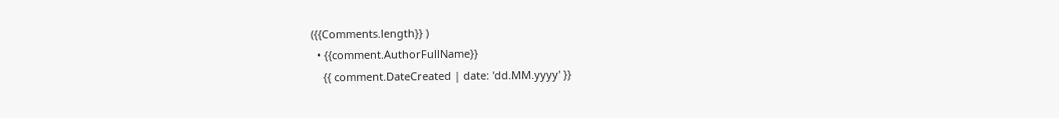({{Comments.length}} )
  • {{comment.AuthorFullName}}
    {{ comment.DateCreated | date: 'dd.MM.yyyy' }}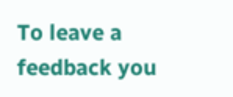To leave a feedback you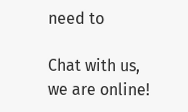need to

Chat with us, we are online!